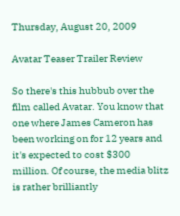Thursday, August 20, 2009

Avatar Teaser Trailer Review

So there's this hubbub over the film called Avatar. You know that one where James Cameron has been working on for 12 years and it's expected to cost $300 million. Of course, the media blitz is rather brilliantly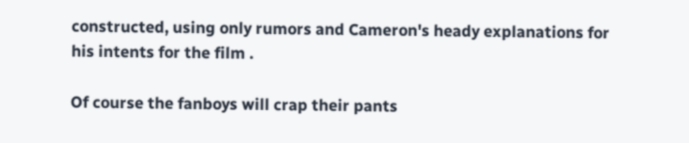constructed, using only rumors and Cameron's heady explanations for his intents for the film .

Of course the fanboys will crap their pants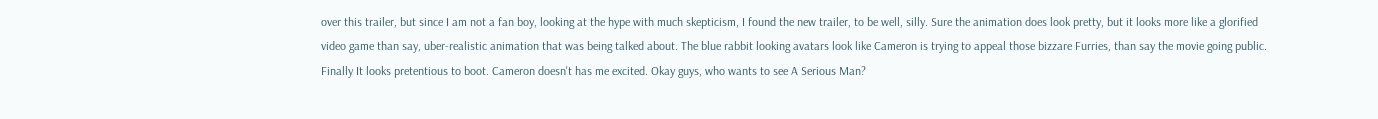over this trailer, but since I am not a fan boy, looking at the hype with much skepticism, I found the new trailer, to be well, silly. Sure the animation does look pretty, but it looks more like a glorified video game than say, uber-realistic animation that was being talked about. The blue rabbit looking avatars look like Cameron is trying to appeal those bizzare Furries, than say the movie going public. Finally It looks pretentious to boot. Cameron doesn't has me excited. Okay guys, who wants to see A Serious Man?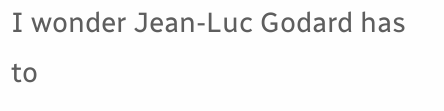I wonder Jean-Luc Godard has to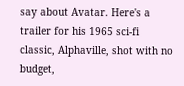say about Avatar. Here's a trailer for his 1965 sci-fi classic, Alphaville, shot with no budget,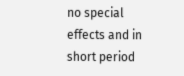no special effects and in short period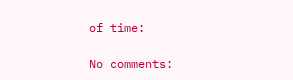of time:

No comments: